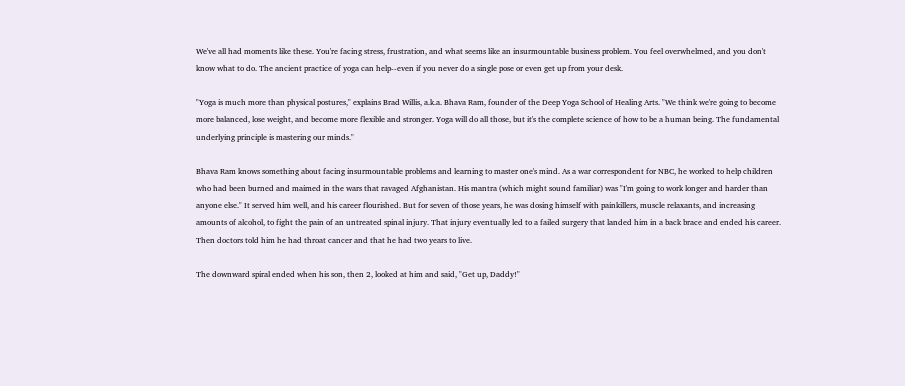We've all had moments like these. You're facing stress, frustration, and what seems like an insurmountable business problem. You feel overwhelmed, and you don't know what to do. The ancient practice of yoga can help--even if you never do a single pose or even get up from your desk.

"Yoga is much more than physical postures," explains Brad Willis, a.k.a. Bhava Ram, founder of the Deep Yoga School of Healing Arts. "We think we're going to become more balanced, lose weight, and become more flexible and stronger. Yoga will do all those, but it's the complete science of how to be a human being. The fundamental underlying principle is mastering our minds."

Bhava Ram knows something about facing insurmountable problems and learning to master one's mind. As a war correspondent for NBC, he worked to help children who had been burned and maimed in the wars that ravaged Afghanistan. His mantra (which might sound familiar) was "I'm going to work longer and harder than anyone else." It served him well, and his career flourished. But for seven of those years, he was dosing himself with painkillers, muscle relaxants, and increasing amounts of alcohol, to fight the pain of an untreated spinal injury. That injury eventually led to a failed surgery that landed him in a back brace and ended his career. Then doctors told him he had throat cancer and that he had two years to live.

The downward spiral ended when his son, then 2, looked at him and said, "Get up, Daddy!"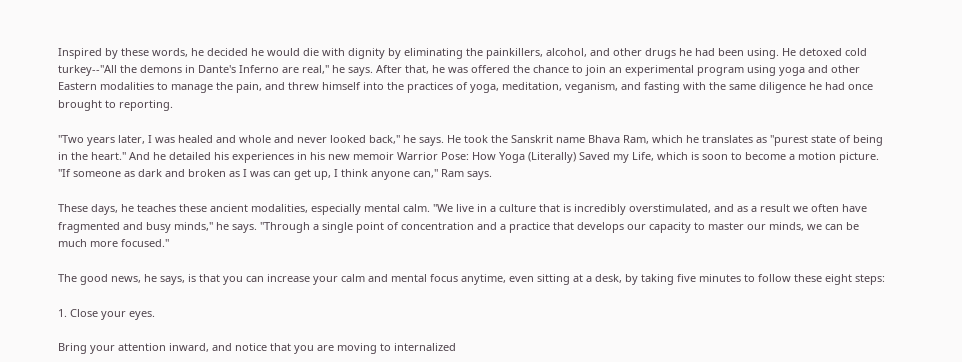Inspired by these words, he decided he would die with dignity by eliminating the painkillers, alcohol, and other drugs he had been using. He detoxed cold turkey--"All the demons in Dante's Inferno are real," he says. After that, he was offered the chance to join an experimental program using yoga and other Eastern modalities to manage the pain, and threw himself into the practices of yoga, meditation, veganism, and fasting with the same diligence he had once brought to reporting.

"Two years later, I was healed and whole and never looked back," he says. He took the Sanskrit name Bhava Ram, which he translates as "purest state of being in the heart." And he detailed his experiences in his new memoir Warrior Pose: How Yoga (Literally) Saved my Life, which is soon to become a motion picture. "If someone as dark and broken as I was can get up, I think anyone can," Ram says.

These days, he teaches these ancient modalities, especially mental calm. "We live in a culture that is incredibly overstimulated, and as a result we often have fragmented and busy minds," he says. "Through a single point of concentration and a practice that develops our capacity to master our minds, we can be much more focused."

The good news, he says, is that you can increase your calm and mental focus anytime, even sitting at a desk, by taking five minutes to follow these eight steps:

1. Close your eyes.

Bring your attention inward, and notice that you are moving to internalized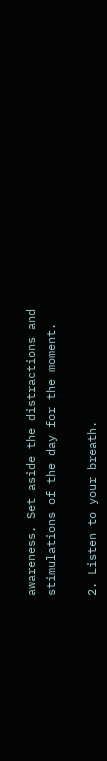awareness. Set aside the distractions and stimulations of the day for the moment.

2. Listen to your breath.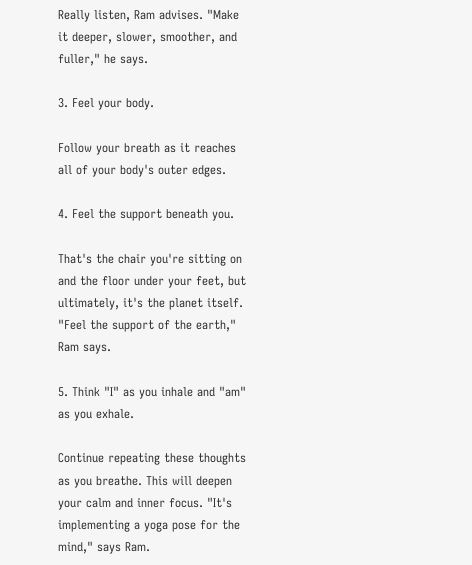Really listen, Ram advises. "Make it deeper, slower, smoother, and fuller," he says.

3. Feel your body.

Follow your breath as it reaches all of your body's outer edges.

4. Feel the support beneath you.

That's the chair you're sitting on and the floor under your feet, but ultimately, it's the planet itself. "Feel the support of the earth," Ram says.

5. Think "I" as you inhale and "am" as you exhale.

Continue repeating these thoughts as you breathe. This will deepen your calm and inner focus. "It's implementing a yoga pose for the mind," says Ram.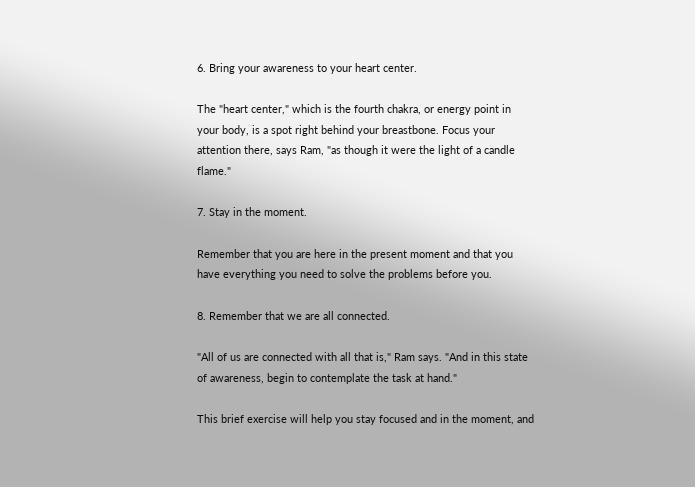6. Bring your awareness to your heart center.

The "heart center," which is the fourth chakra, or energy point in your body, is a spot right behind your breastbone. Focus your attention there, says Ram, "as though it were the light of a candle flame."

7. Stay in the moment.

Remember that you are here in the present moment and that you have everything you need to solve the problems before you.

8. Remember that we are all connected.

"All of us are connected with all that is," Ram says. "And in this state of awareness, begin to contemplate the task at hand."

This brief exercise will help you stay focused and in the moment, and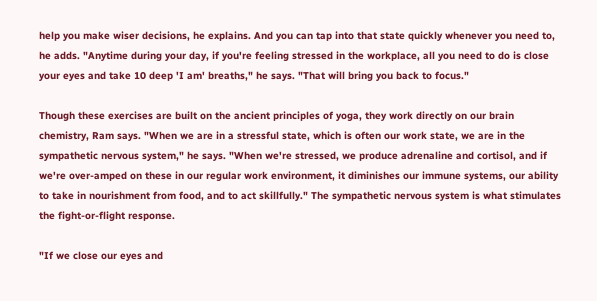help you make wiser decisions, he explains. And you can tap into that state quickly whenever you need to, he adds. "Anytime during your day, if you're feeling stressed in the workplace, all you need to do is close your eyes and take 10 deep 'I am' breaths," he says. "That will bring you back to focus."

Though these exercises are built on the ancient principles of yoga, they work directly on our brain chemistry, Ram says. "When we are in a stressful state, which is often our work state, we are in the sympathetic nervous system," he says. "When we're stressed, we produce adrenaline and cortisol, and if we're over-amped on these in our regular work environment, it diminishes our immune systems, our ability to take in nourishment from food, and to act skillfully." The sympathetic nervous system is what stimulates the fight-or-flight response.

"If we close our eyes and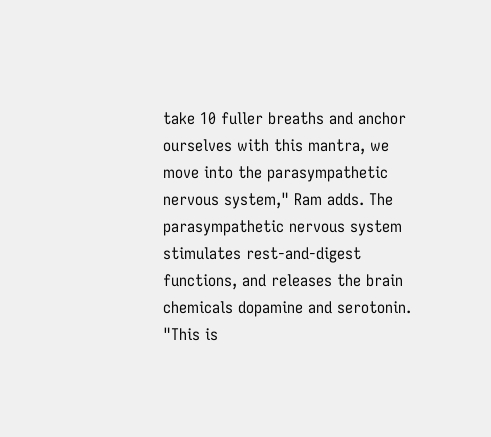take 10 fuller breaths and anchor ourselves with this mantra, we move into the parasympathetic nervous system," Ram adds. The parasympathetic nervous system stimulates rest-and-digest functions, and releases the brain chemicals dopamine and serotonin. "This is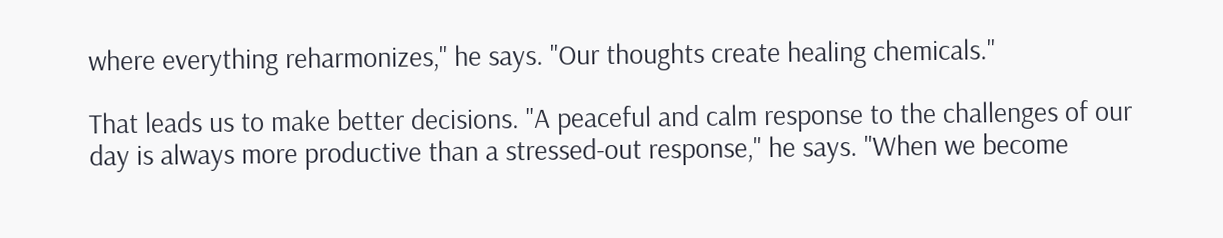where everything reharmonizes," he says. "Our thoughts create healing chemicals."

That leads us to make better decisions. "A peaceful and calm response to the challenges of our day is always more productive than a stressed-out response," he says. "When we become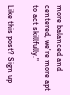more balanced and centered, we're more apt to act skillfully."

Like this post? Sign up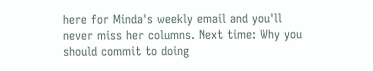here for Minda's weekly email and you'll never miss her columns. Next time: Why you should commit to doing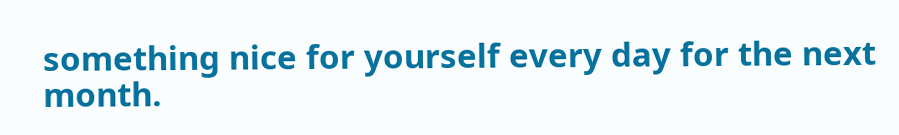something nice for yourself every day for the next month.